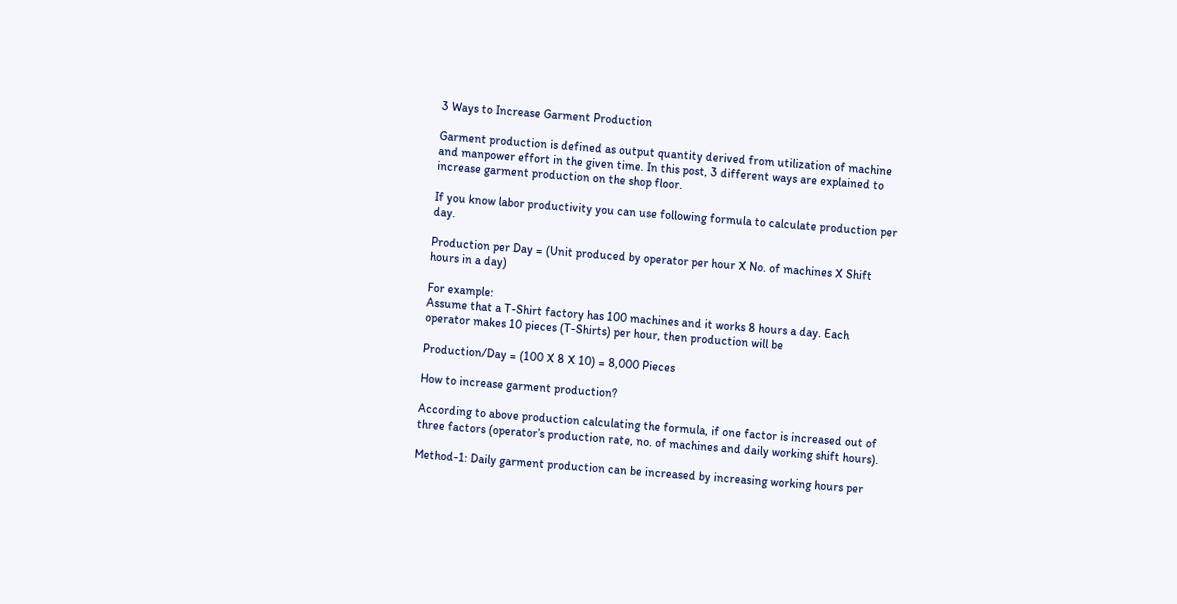3 Ways to Increase Garment Production

Garment production is defined as output quantity derived from utilization of machine and manpower effort in the given time. In this post, 3 different ways are explained to increase garment production on the shop floor.

If you know labor productivity you can use following formula to calculate production per day.

Production per Day = (Unit produced by operator per hour X No. of machines X Shift hours in a day)

For example:
Assume that a T-Shirt factory has 100 machines and it works 8 hours a day. Each operator makes 10 pieces (T-Shirts) per hour, then production will be

Production/Day = (100 X 8 X 10) = 8,000 Pieces

How to increase garment production?

According to above production calculating the formula, if one factor is increased out of three factors (operator’s production rate, no. of machines and daily working shift hours).

Method-1: Daily garment production can be increased by increasing working hours per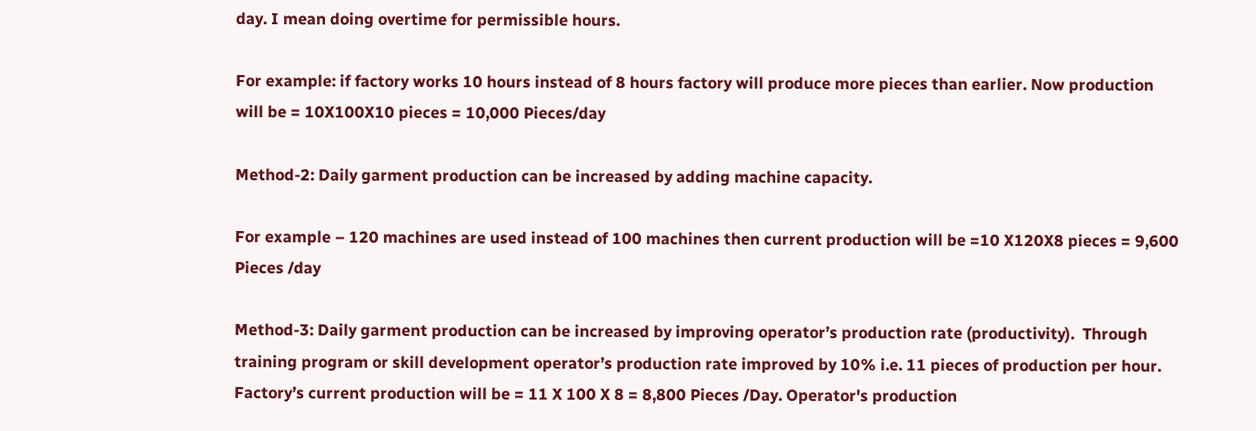day. I mean doing overtime for permissible hours.

For example: if factory works 10 hours instead of 8 hours factory will produce more pieces than earlier. Now production will be = 10X100X10 pieces = 10,000 Pieces/day

Method-2: Daily garment production can be increased by adding machine capacity.

For example – 120 machines are used instead of 100 machines then current production will be =10 X120X8 pieces = 9,600 Pieces /day

Method-3: Daily garment production can be increased by improving operator’s production rate (productivity).  Through training program or skill development operator’s production rate improved by 10% i.e. 11 pieces of production per hour. Factory’s current production will be = 11 X 100 X 8 = 8,800 Pieces /Day. Operator's production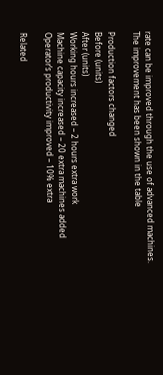rate can be improved through the use of advanced machines.
The improvement has been shown in the table

Production factors changed
Before (units)
After (units)
Working hours increased – 2 hours extra work
Machine capacity increased – 20 extra machines added
Operator’s productivity improved – 10% extra

Related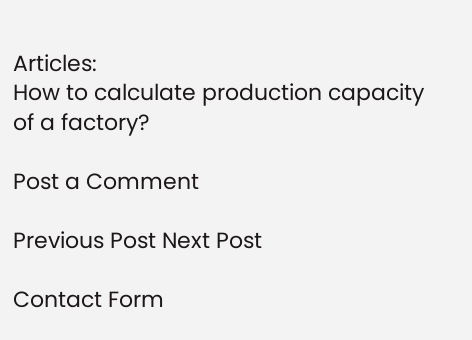Articles:
How to calculate production capacity of a factory?

Post a Comment

Previous Post Next Post

Contact Form